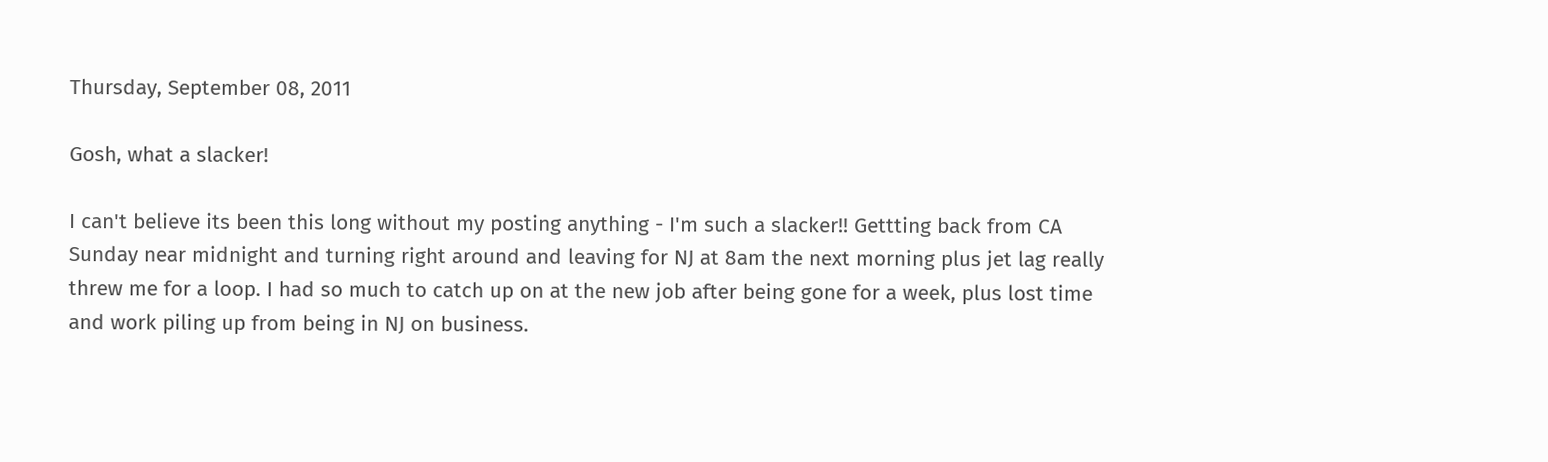Thursday, September 08, 2011

Gosh, what a slacker!

I can't believe its been this long without my posting anything - I'm such a slacker!! Gettting back from CA Sunday near midnight and turning right around and leaving for NJ at 8am the next morning plus jet lag really threw me for a loop. I had so much to catch up on at the new job after being gone for a week, plus lost time and work piling up from being in NJ on business.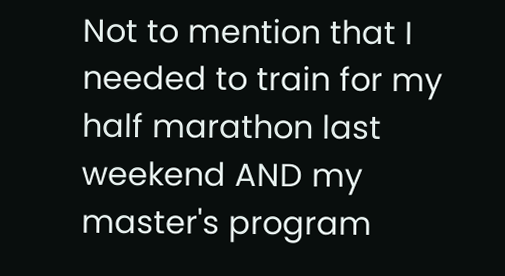Not to mention that I needed to train for my half marathon last weekend AND my master's program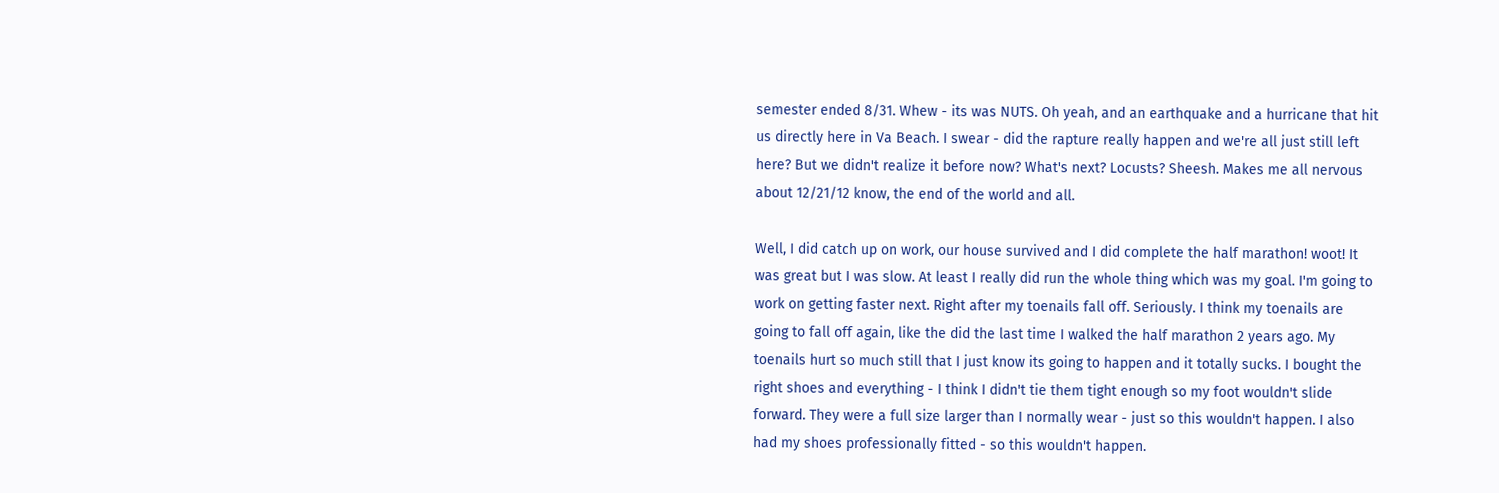semester ended 8/31. Whew - its was NUTS. Oh yeah, and an earthquake and a hurricane that hit us directly here in Va Beach. I swear - did the rapture really happen and we're all just still left here? But we didn't realize it before now? What's next? Locusts? Sheesh. Makes me all nervous about 12/21/12 know, the end of the world and all.

Well, I did catch up on work, our house survived and I did complete the half marathon! woot! It was great but I was slow. At least I really did run the whole thing which was my goal. I'm going to work on getting faster next. Right after my toenails fall off. Seriously. I think my toenails are going to fall off again, like the did the last time I walked the half marathon 2 years ago. My toenails hurt so much still that I just know its going to happen and it totally sucks. I bought the right shoes and everything - I think I didn't tie them tight enough so my foot wouldn't slide forward. They were a full size larger than I normally wear - just so this wouldn't happen. I also had my shoes professionally fitted - so this wouldn't happen.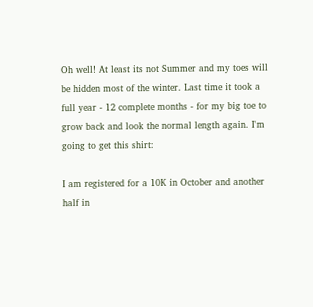Oh well! At least its not Summer and my toes will be hidden most of the winter. Last time it took a full year - 12 complete months - for my big toe to grow back and look the normal length again. I'm going to get this shirt:

I am registered for a 10K in October and another half in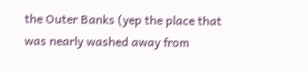the Outer Banks (yep the place that was nearly washed away from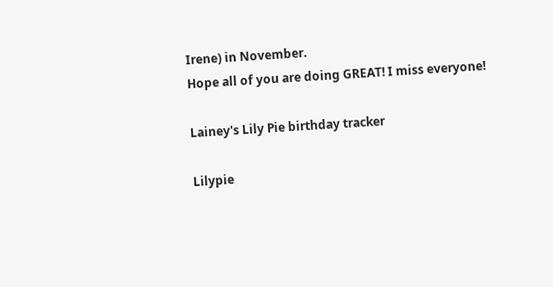Irene) in November.
Hope all of you are doing GREAT! I miss everyone!

Lainey's Lily Pie birthday tracker

Lilypie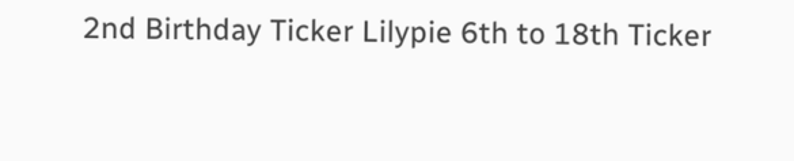2nd Birthday Ticker Lilypie 6th to 18th Ticker